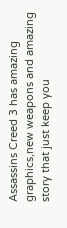Assassins Creed 3 has amazing graphics,new weapons and amazing story that just keep you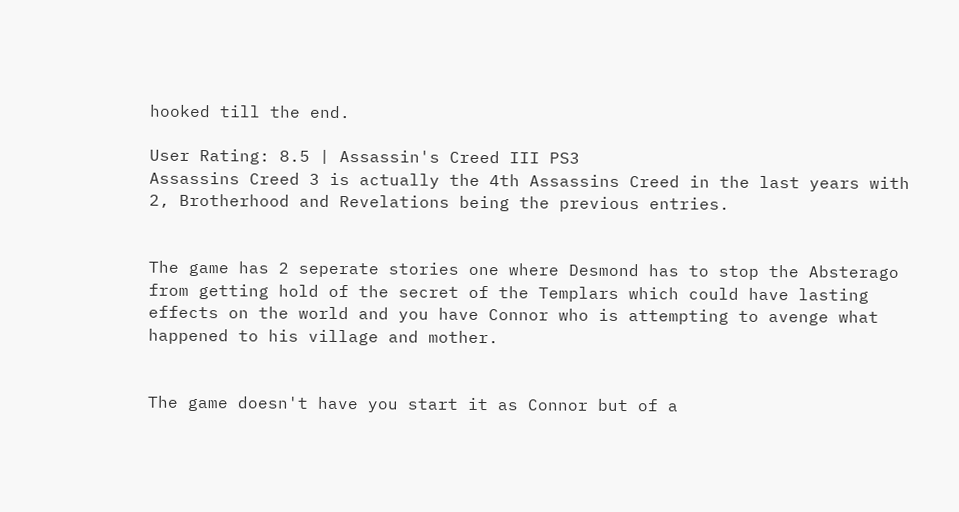hooked till the end.

User Rating: 8.5 | Assassin's Creed III PS3
Assassins Creed 3 is actually the 4th Assassins Creed in the last years with 2, Brotherhood and Revelations being the previous entries.


The game has 2 seperate stories one where Desmond has to stop the Absterago from getting hold of the secret of the Templars which could have lasting effects on the world and you have Connor who is attempting to avenge what happened to his village and mother.


The game doesn't have you start it as Connor but of a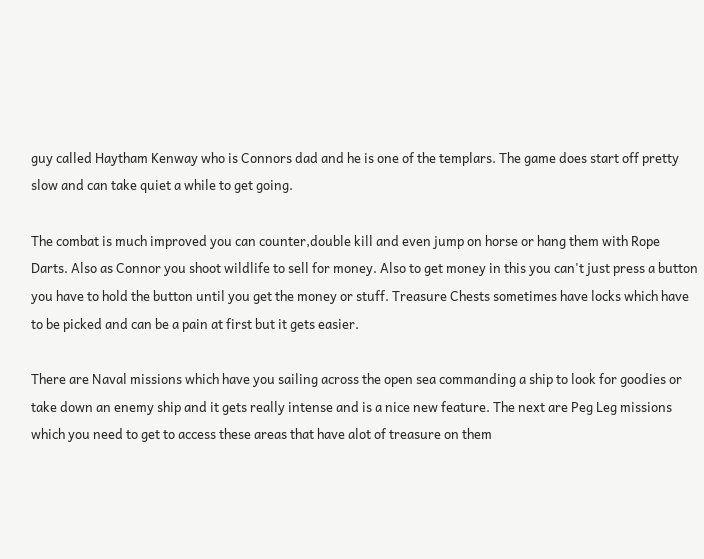guy called Haytham Kenway who is Connors dad and he is one of the templars. The game does start off pretty slow and can take quiet a while to get going.

The combat is much improved you can counter,double kill and even jump on horse or hang them with Rope Darts. Also as Connor you shoot wildlife to sell for money. Also to get money in this you can't just press a button you have to hold the button until you get the money or stuff. Treasure Chests sometimes have locks which have to be picked and can be a pain at first but it gets easier.

There are Naval missions which have you sailing across the open sea commanding a ship to look for goodies or take down an enemy ship and it gets really intense and is a nice new feature. The next are Peg Leg missions which you need to get to access these areas that have alot of treasure on them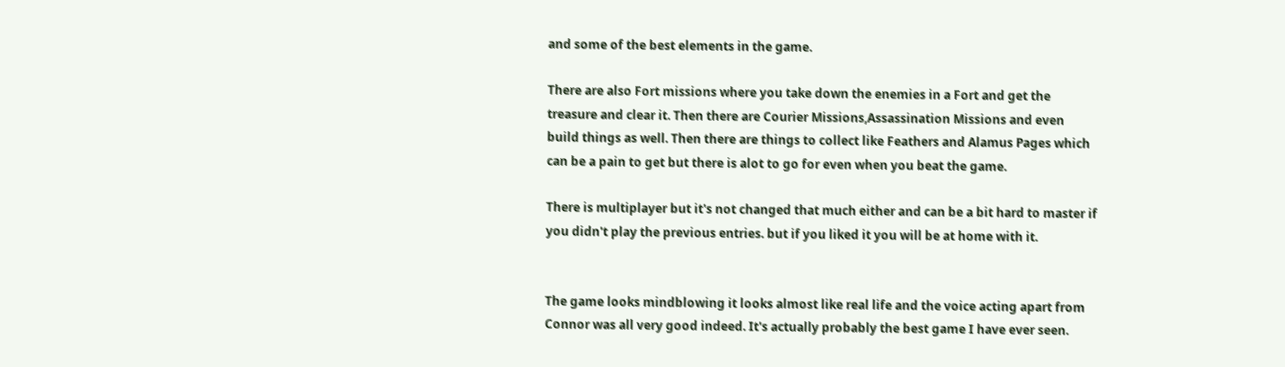and some of the best elements in the game.

There are also Fort missions where you take down the enemies in a Fort and get the treasure and clear it. Then there are Courier Missions,Assassination Missions and even build things as well. Then there are things to collect like Feathers and Alamus Pages which can be a pain to get but there is alot to go for even when you beat the game.

There is multiplayer but it's not changed that much either and can be a bit hard to master if you didn't play the previous entries. but if you liked it you will be at home with it.


The game looks mindblowing it looks almost like real life and the voice acting apart from Connor was all very good indeed. It's actually probably the best game I have ever seen.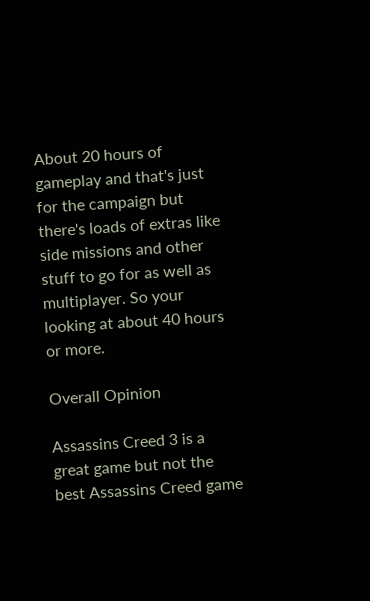About 20 hours of gameplay and that's just for the campaign but there's loads of extras like side missions and other stuff to go for as well as multiplayer. So your looking at about 40 hours or more.

Overall Opinion

Assassins Creed 3 is a great game but not the best Assassins Creed game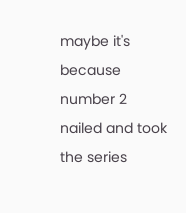maybe it's because number 2 nailed and took the series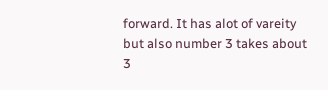forward. It has alot of vareity but also number 3 takes about 3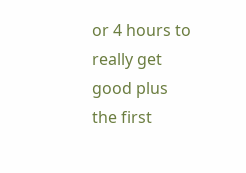or 4 hours to really get good plus the first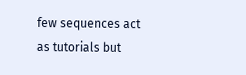few sequences act as tutorials but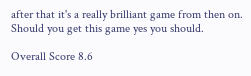after that it's a really brilliant game from then on. Should you get this game yes you should.

Overall Score 8.6